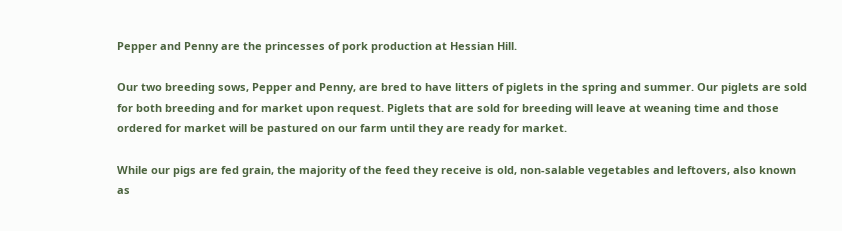Pepper and Penny are the princesses of pork production at Hessian Hill.

Our two breeding sows, Pepper and Penny, are bred to have litters of piglets in the spring and summer. Our piglets are sold for both breeding and for market upon request. Piglets that are sold for breeding will leave at weaning time and those ordered for market will be pastured on our farm until they are ready for market.

While our pigs are fed grain, the majority of the feed they receive is old, non-salable vegetables and leftovers, also known as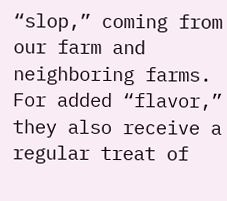“slop,” coming from our farm and neighboring farms. For added “flavor,” they also receive a regular treat of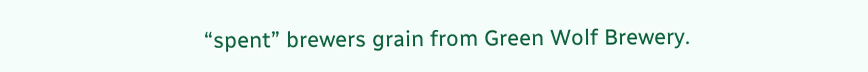“spent” brewers grain from Green Wolf Brewery.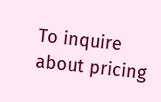To inquire about pricing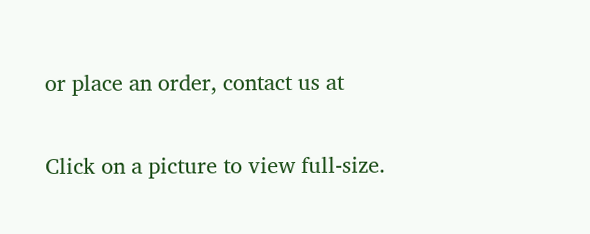or place an order, contact us at

Click on a picture to view full-size.